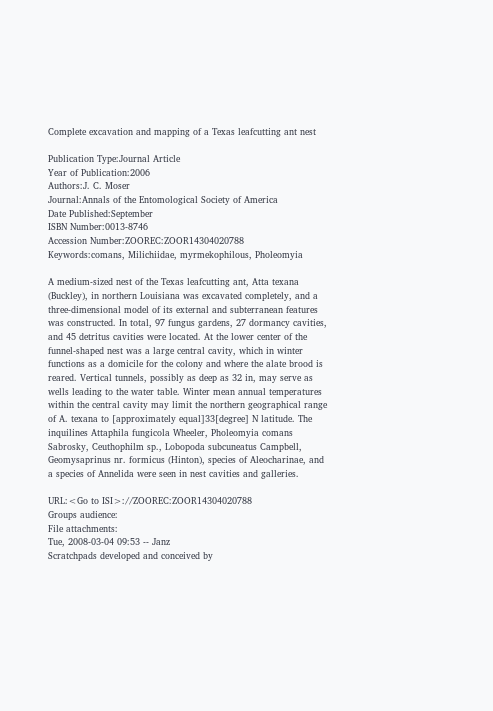Complete excavation and mapping of a Texas leafcutting ant nest

Publication Type:Journal Article
Year of Publication:2006
Authors:J. C. Moser
Journal:Annals of the Entomological Society of America
Date Published:September
ISBN Number:0013-8746
Accession Number:ZOOREC:ZOOR14304020788
Keywords:comans, Milichiidae, myrmekophilous, Pholeomyia

A medium-sized nest of the Texas leafcutting ant, Atta texana (Buckley), in northern Louisiana was excavated completely, and a three-dimensional model of its external and subterranean features was constructed. In total, 97 fungus gardens, 27 dormancy cavities, and 45 detritus cavities were located. At the lower center of the funnel-shaped nest was a large central cavity, which in winter functions as a domicile for the colony and where the alate brood is reared. Vertical tunnels, possibly as deep as 32 in, may serve as wells leading to the water table. Winter mean annual temperatures within the central cavity may limit the northern geographical range of A. texana to [approximately equal]33[degree] N latitude. The inquilines Attaphila fungicola Wheeler, Pholeomyia comans Sabrosky, Ceuthophilm sp., Lobopoda subcuneatus Campbell, Geomysaprinus nr. formicus (Hinton), species of Aleocharinae, and a species of Annelida were seen in nest cavities and galleries.

URL:<Go to ISI>://ZOOREC:ZOOR14304020788
Groups audience:
File attachments:
Tue, 2008-03-04 09:53 -- Janz
Scratchpads developed and conceived by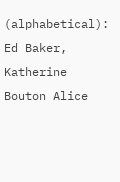(alphabetical): Ed Baker, Katherine Bouton Alice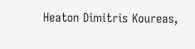Heaton Dimitris Koureas,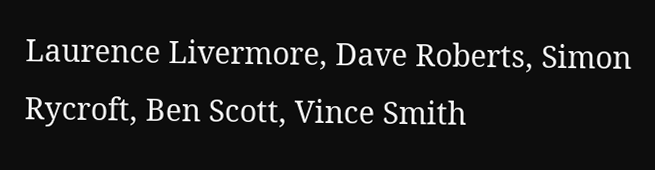Laurence Livermore, Dave Roberts, Simon Rycroft, Ben Scott, Vince Smith